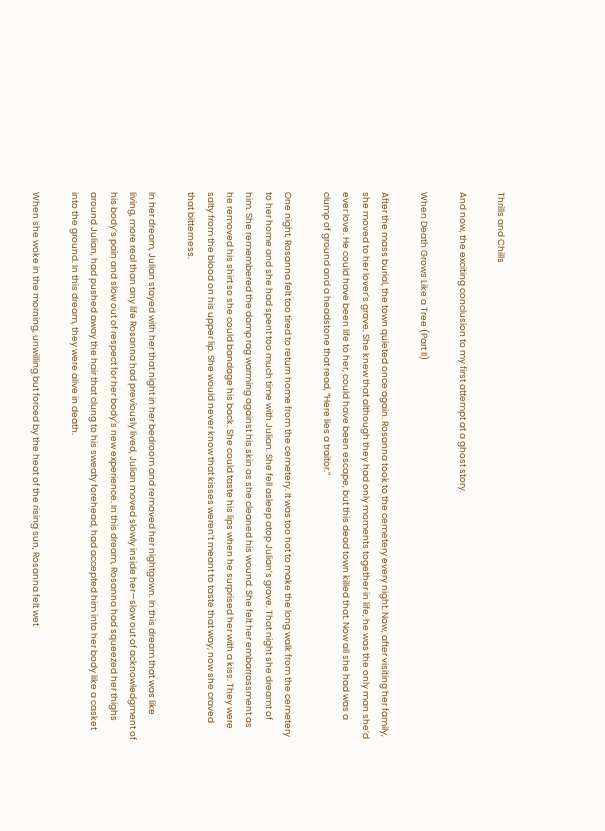Thrills and Chills

And now, the exciting conclusion to my first attempt at a ghost story.

When Death Grows Like a Tree (Part II)

After the mass burial, the town quieted once again. Rosanna took to the cemetery every night. Now, after visiting her family, she moved to her lover’s grave. She knew that although they had only moments together in life, he was the only man she’d ever love. He could have been life to her, could have been escape, but this dead town killed that. Now all she had was a clump of ground and a headstone that read, “Here lies a traitor.”

One night, Rosanna felt too tired to return home from the cemetery. It was too hot to make the long walk from the cemetery to her home and she had spent too much time with Julian. She fell asleep atop Julian’s grave. That night she dreamt of him. She remembered the damp rag warming against his skin as she cleaned his wound. She felt her embarrassment as he removed his shirt so she could bandage his back. She could taste his lips when he surprised her with a kiss. They were salty from the blood on his upper lip. She would never know that kisses weren’t meant to taste that way; now she craved that bitterness.

In her dream, Julian stayed with her that night in her bedroom and removed her nightgown. In this dream that was like living, more real than any life Rosanna had previously lived, Julian moved slowly inside her—slow out of acknowledgment of his body’s pain and slow out of respect for her body’s new experience. In this dream, Rosanna had squeezed her thighs around Julian, had pushed away the hair that clung to his sweaty forehead, had accepted him into her body like a casket into the ground. In this dream, they were alive in death.

When she woke in the morning, unwilling but forced by the heat of the rising sun, Rosanna felt wet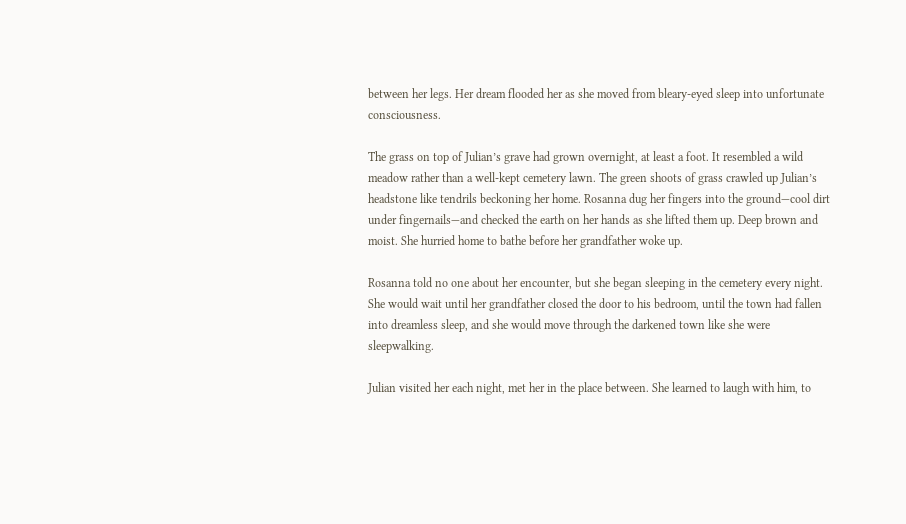between her legs. Her dream flooded her as she moved from bleary-eyed sleep into unfortunate consciousness.

The grass on top of Julian’s grave had grown overnight, at least a foot. It resembled a wild meadow rather than a well-kept cemetery lawn. The green shoots of grass crawled up Julian’s headstone like tendrils beckoning her home. Rosanna dug her fingers into the ground—cool dirt under fingernails—and checked the earth on her hands as she lifted them up. Deep brown and moist. She hurried home to bathe before her grandfather woke up.

Rosanna told no one about her encounter, but she began sleeping in the cemetery every night. She would wait until her grandfather closed the door to his bedroom, until the town had fallen into dreamless sleep, and she would move through the darkened town like she were sleepwalking.

Julian visited her each night, met her in the place between. She learned to laugh with him, to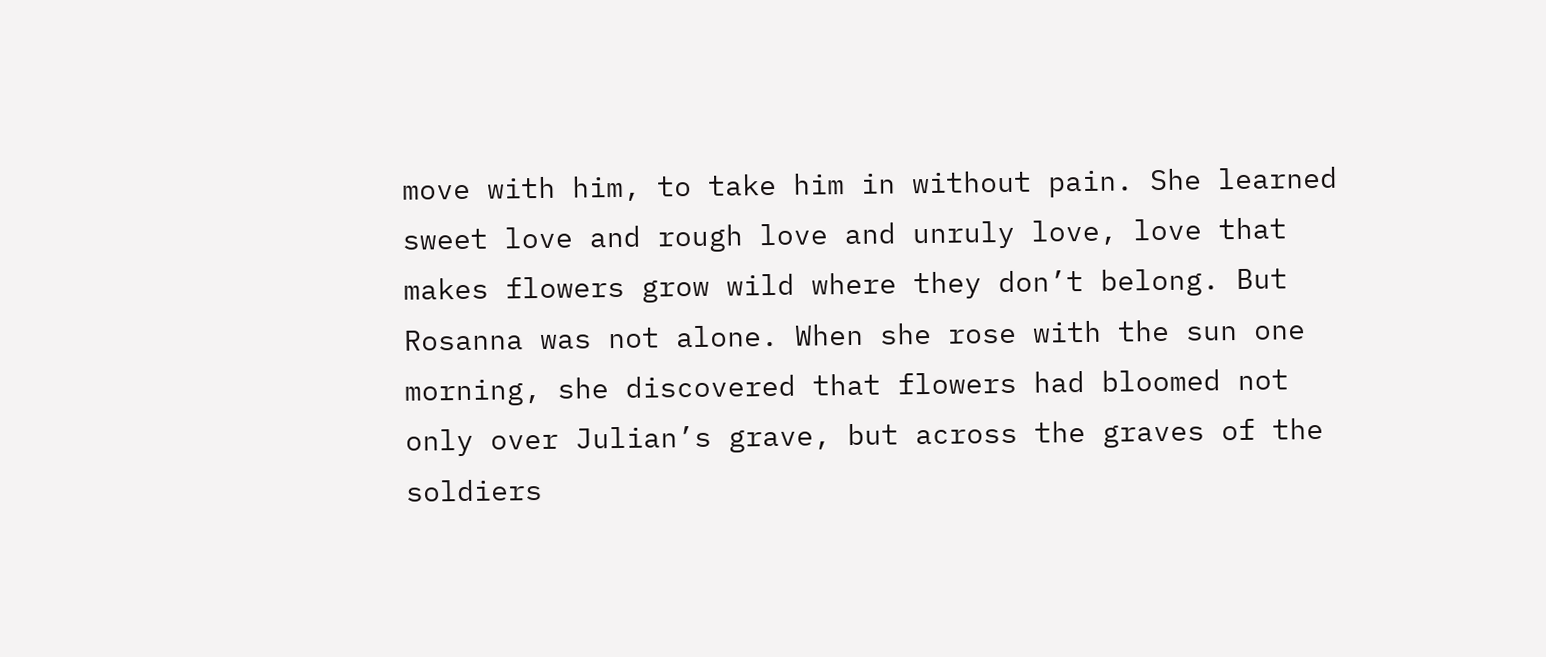move with him, to take him in without pain. She learned sweet love and rough love and unruly love, love that makes flowers grow wild where they don’t belong. But Rosanna was not alone. When she rose with the sun one morning, she discovered that flowers had bloomed not only over Julian’s grave, but across the graves of the soldiers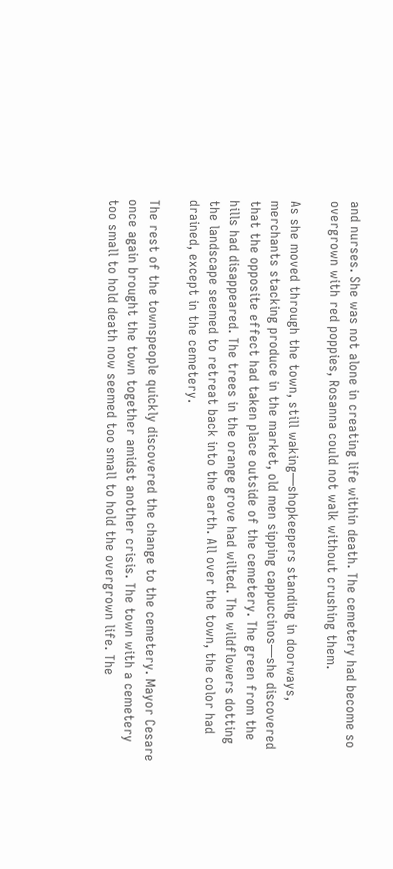and nurses. She was not alone in creating life within death. The cemetery had become so overgrown with red poppies, Rosanna could not walk without crushing them.

As she moved through the town, still waking—shopkeepers standing in doorways, merchants stacking produce in the market, old men sipping cappuccinos—she discovered that the opposite effect had taken place outside of the cemetery. The green from the hills had disappeared. The trees in the orange grove had wilted. The wildflowers dotting the landscape seemed to retreat back into the earth. All over the town, the color had drained, except in the cemetery.

The rest of the townspeople quickly discovered the change to the cemetery. Mayor Cesare once again brought the town together amidst another crisis. The town with a cemetery too small to hold death now seemed too small to hold the overgrown life. The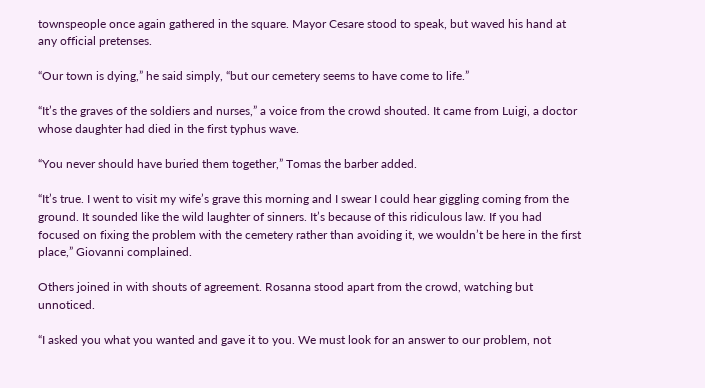townspeople once again gathered in the square. Mayor Cesare stood to speak, but waved his hand at any official pretenses.

“Our town is dying,” he said simply, “but our cemetery seems to have come to life.”

“It’s the graves of the soldiers and nurses,” a voice from the crowd shouted. It came from Luigi, a doctor whose daughter had died in the first typhus wave.

“You never should have buried them together,” Tomas the barber added.

“It’s true. I went to visit my wife’s grave this morning and I swear I could hear giggling coming from the ground. It sounded like the wild laughter of sinners. It’s because of this ridiculous law. If you had focused on fixing the problem with the cemetery rather than avoiding it, we wouldn’t be here in the first place,” Giovanni complained.

Others joined in with shouts of agreement. Rosanna stood apart from the crowd, watching but unnoticed.

“I asked you what you wanted and gave it to you. We must look for an answer to our problem, not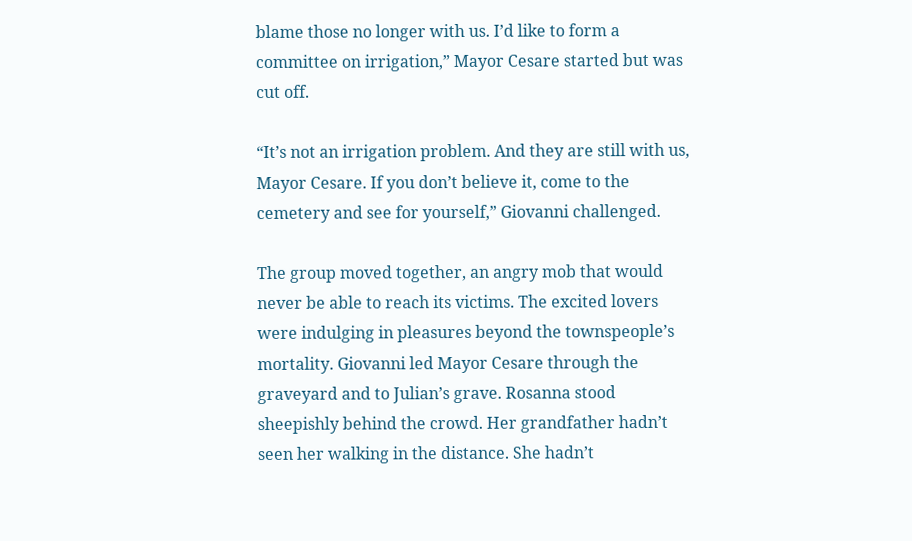blame those no longer with us. I’d like to form a committee on irrigation,” Mayor Cesare started but was cut off.

“It’s not an irrigation problem. And they are still with us, Mayor Cesare. If you don’t believe it, come to the cemetery and see for yourself,” Giovanni challenged.

The group moved together, an angry mob that would never be able to reach its victims. The excited lovers were indulging in pleasures beyond the townspeople’s mortality. Giovanni led Mayor Cesare through the graveyard and to Julian’s grave. Rosanna stood sheepishly behind the crowd. Her grandfather hadn’t seen her walking in the distance. She hadn’t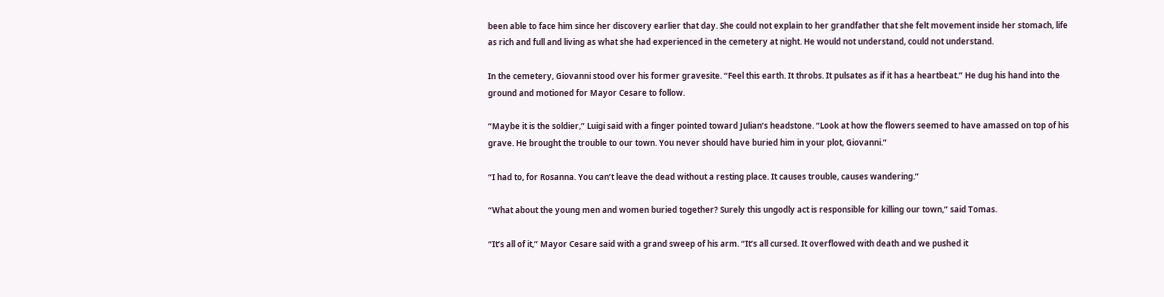been able to face him since her discovery earlier that day. She could not explain to her grandfather that she felt movement inside her stomach, life as rich and full and living as what she had experienced in the cemetery at night. He would not understand, could not understand.

In the cemetery, Giovanni stood over his former gravesite. “Feel this earth. It throbs. It pulsates as if it has a heartbeat.” He dug his hand into the ground and motioned for Mayor Cesare to follow.

“Maybe it is the soldier,” Luigi said with a finger pointed toward Julian’s headstone. “Look at how the flowers seemed to have amassed on top of his grave. He brought the trouble to our town. You never should have buried him in your plot, Giovanni.”

“I had to, for Rosanna. You can’t leave the dead without a resting place. It causes trouble, causes wandering.”

“What about the young men and women buried together? Surely this ungodly act is responsible for killing our town,” said Tomas.

“It’s all of it,” Mayor Cesare said with a grand sweep of his arm. “It’s all cursed. It overflowed with death and we pushed it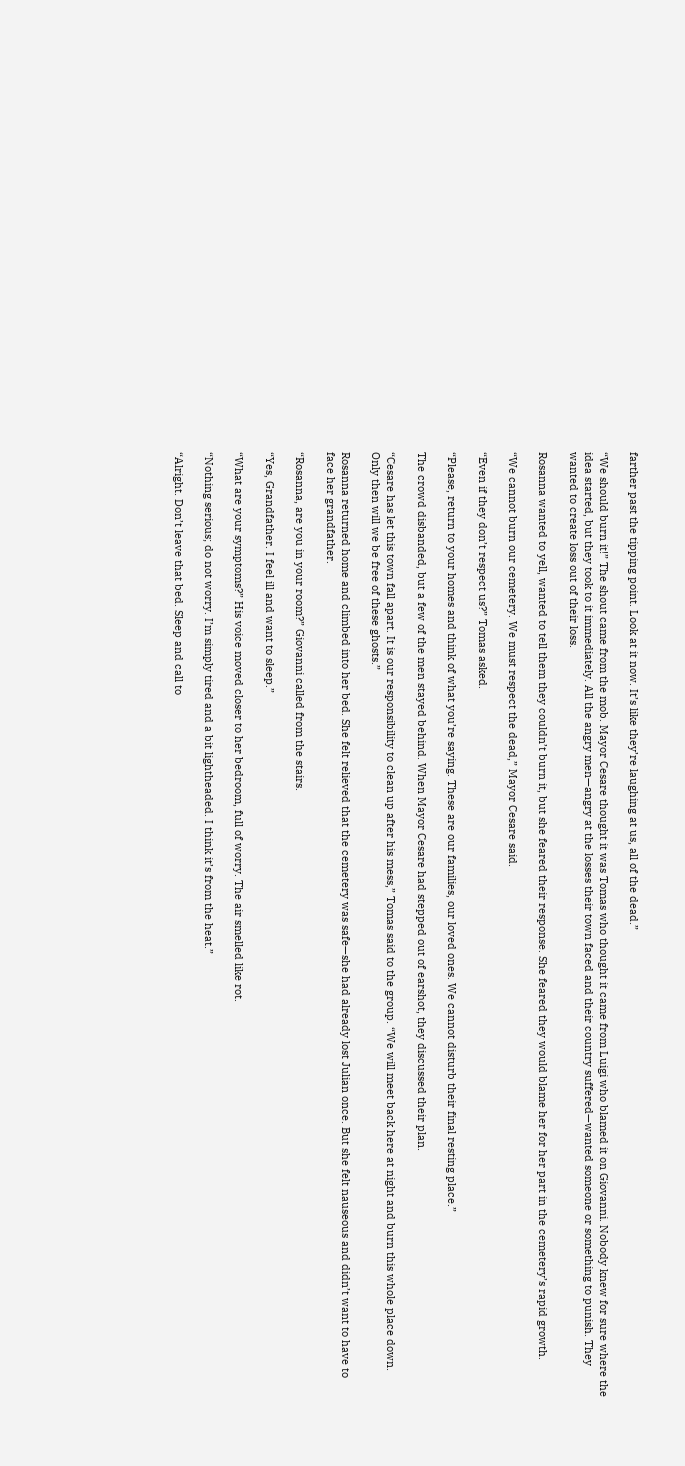farther past the tipping point. Look at it now. It’s like they’re laughing at us, all of the dead.”

“We should burn it!” The shout came from the mob. Mayor Cesare thought it was Tomas who thought it came from Luigi who blamed it on Giovanni. Nobody knew for sure where the idea started, but they took to it immediately. All the angry men—angry at the losses their town faced and their country suffered—wanted someone or something to punish. They wanted to create loss out of their loss.

Rosanna wanted to yell, wanted to tell them they couldn’t burn it, but she feared their response. She feared they would blame her for her part in the cemetery’s rapid growth.

“We cannot burn our cemetery. We must respect the dead,” Mayor Cesare said.

“Even if they don’t respect us?” Tomas asked.

“Please, return to your homes and think of what you’re saying. These are our families, our loved ones. We cannot disturb their final resting place.”

The crowd disbanded, but a few of the men stayed behind. When Mayor Cesare had stepped out of earshot, they discussed their plan.

“Cesare has let this town fall apart. It is our responsibility to clean up after his mess,” Tomas said to the group. “We will meet back here at night and burn this whole place down. Only then will we be free of these ghosts.”

Rosanna returned home and climbed into her bed. She felt relieved that the cemetery was safe—she had already lost Julian once. But she felt nauseous and didn’t want to have to face her grandfather.

“Rosanna, are you in your room?” Giovanni called from the stairs.

“Yes, Grandfather. I feel ill and want to sleep.”

“What are your symptoms?” His voice moved closer to her bedroom, full of worry. The air smelled like rot.

“Nothing serious; do not worry. I’m simply tired and a bit lightheaded. I think it’s from the heat.”

“Alright. Don’t leave that bed. Sleep and call to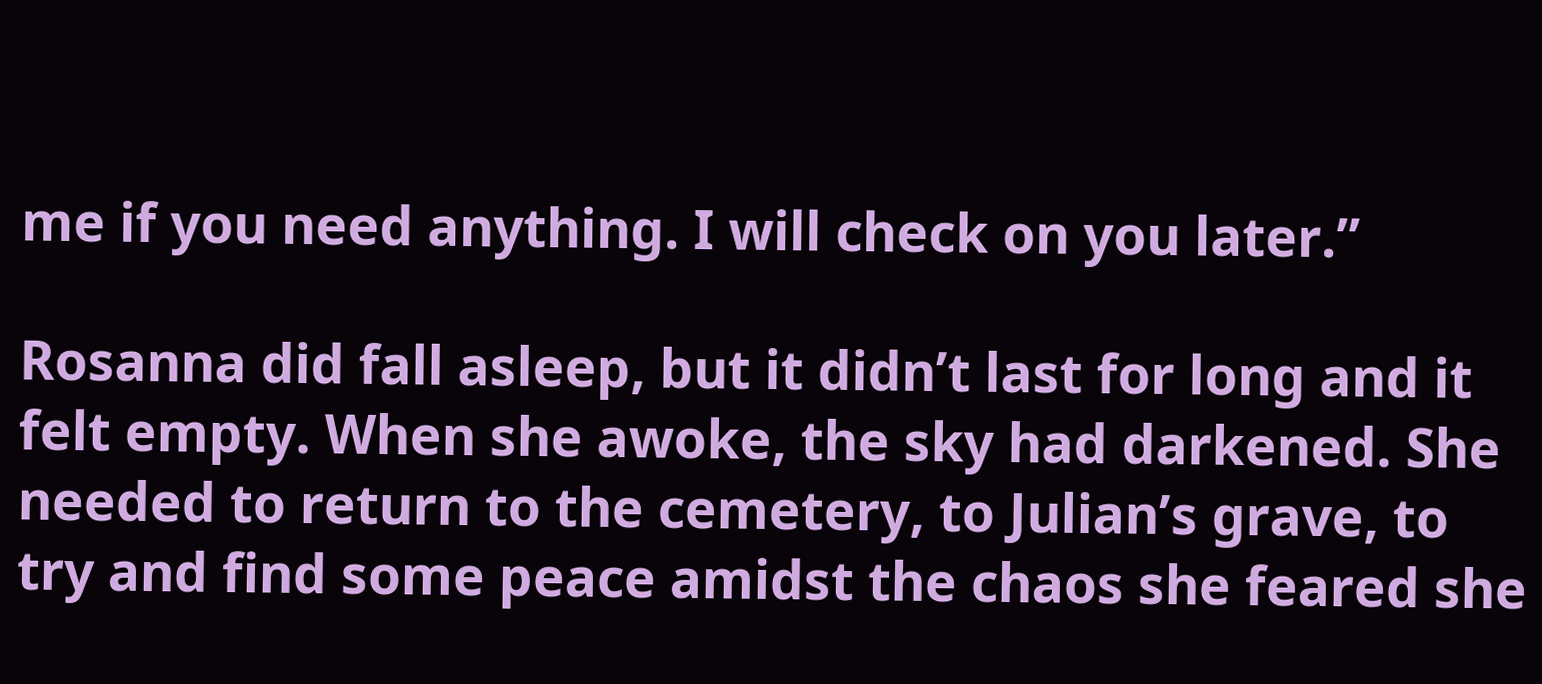me if you need anything. I will check on you later.”

Rosanna did fall asleep, but it didn’t last for long and it felt empty. When she awoke, the sky had darkened. She needed to return to the cemetery, to Julian’s grave, to try and find some peace amidst the chaos she feared she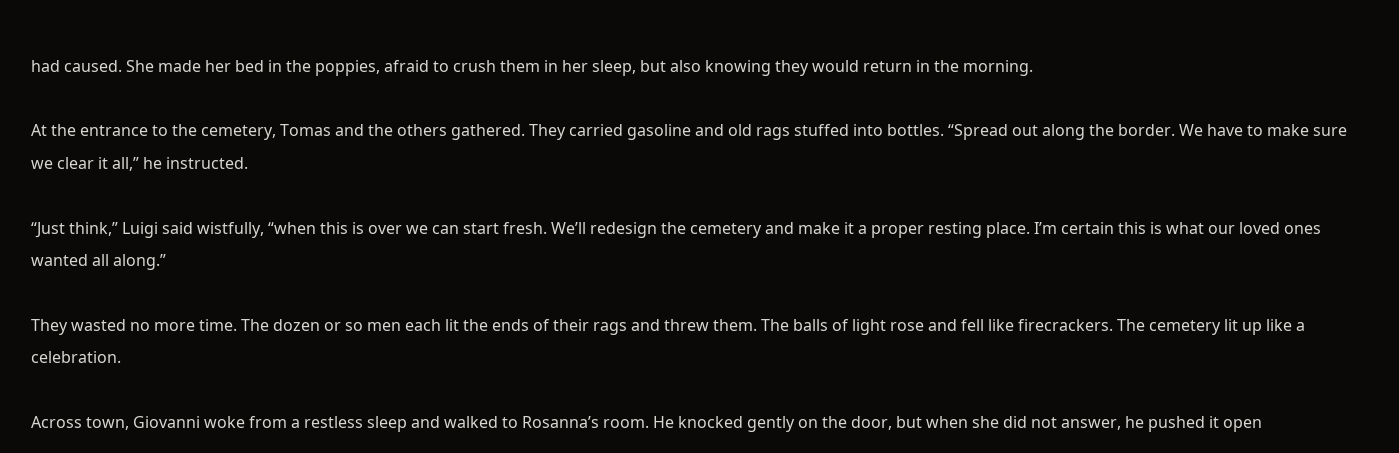had caused. She made her bed in the poppies, afraid to crush them in her sleep, but also knowing they would return in the morning.

At the entrance to the cemetery, Tomas and the others gathered. They carried gasoline and old rags stuffed into bottles. “Spread out along the border. We have to make sure we clear it all,” he instructed.

“Just think,” Luigi said wistfully, “when this is over we can start fresh. We’ll redesign the cemetery and make it a proper resting place. I’m certain this is what our loved ones wanted all along.”

They wasted no more time. The dozen or so men each lit the ends of their rags and threw them. The balls of light rose and fell like firecrackers. The cemetery lit up like a celebration.

Across town, Giovanni woke from a restless sleep and walked to Rosanna’s room. He knocked gently on the door, but when she did not answer, he pushed it open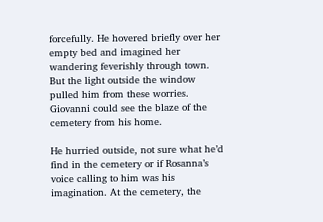forcefully. He hovered briefly over her empty bed and imagined her wandering feverishly through town. But the light outside the window pulled him from these worries. Giovanni could see the blaze of the cemetery from his home.

He hurried outside, not sure what he’d find in the cemetery or if Rosanna’s voice calling to him was his imagination. At the cemetery, the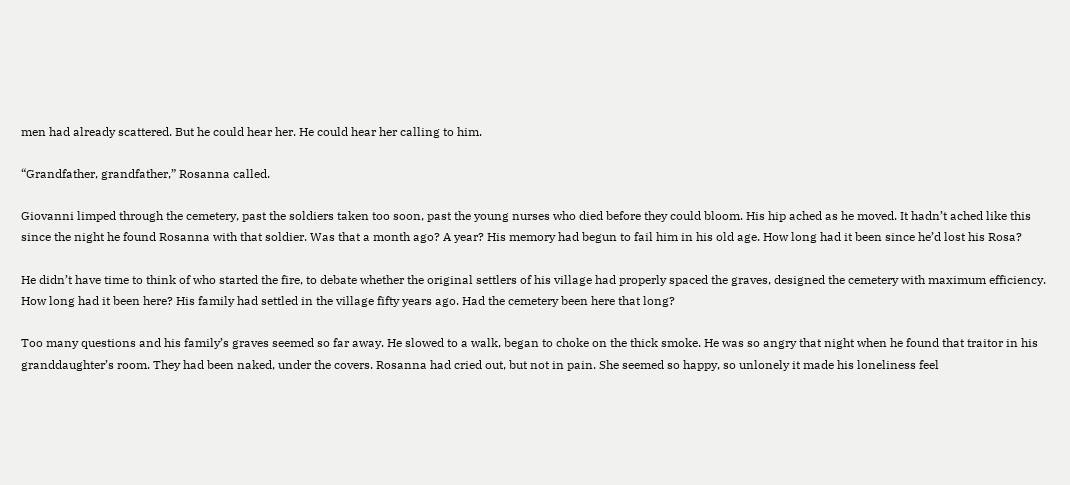men had already scattered. But he could hear her. He could hear her calling to him.

“Grandfather, grandfather,” Rosanna called.

Giovanni limped through the cemetery, past the soldiers taken too soon, past the young nurses who died before they could bloom. His hip ached as he moved. It hadn’t ached like this since the night he found Rosanna with that soldier. Was that a month ago? A year? His memory had begun to fail him in his old age. How long had it been since he’d lost his Rosa?

He didn’t have time to think of who started the fire, to debate whether the original settlers of his village had properly spaced the graves, designed the cemetery with maximum efficiency. How long had it been here? His family had settled in the village fifty years ago. Had the cemetery been here that long?

Too many questions and his family’s graves seemed so far away. He slowed to a walk, began to choke on the thick smoke. He was so angry that night when he found that traitor in his granddaughter’s room. They had been naked, under the covers. Rosanna had cried out, but not in pain. She seemed so happy, so unlonely it made his loneliness feel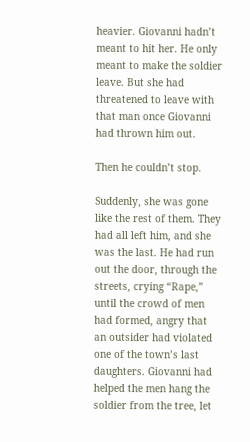heavier. Giovanni hadn’t meant to hit her. He only meant to make the soldier leave. But she had threatened to leave with that man once Giovanni had thrown him out.

Then he couldn’t stop.

Suddenly, she was gone like the rest of them. They had all left him, and she was the last. He had run out the door, through the streets, crying “Rape,” until the crowd of men had formed, angry that an outsider had violated one of the town’s last daughters. Giovanni had helped the men hang the soldier from the tree, let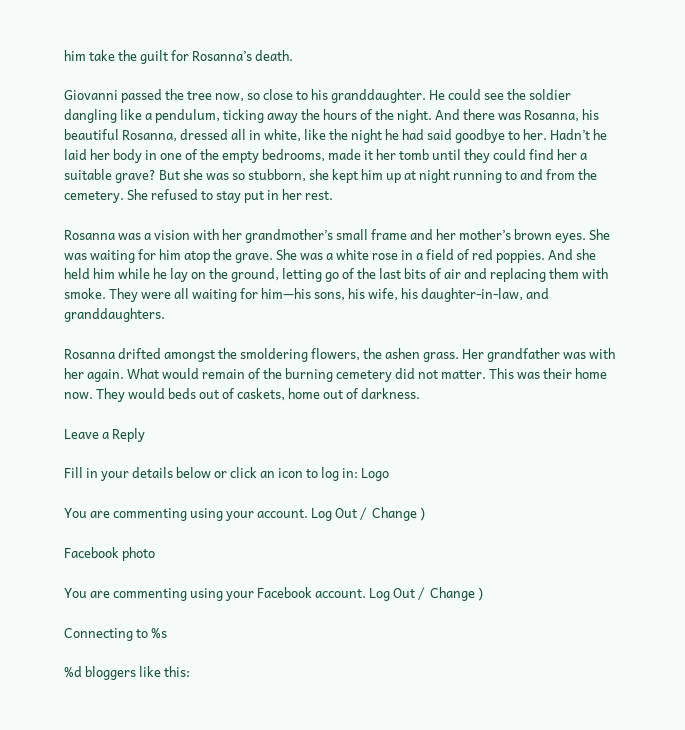him take the guilt for Rosanna’s death.

Giovanni passed the tree now, so close to his granddaughter. He could see the soldier dangling like a pendulum, ticking away the hours of the night. And there was Rosanna, his beautiful Rosanna, dressed all in white, like the night he had said goodbye to her. Hadn’t he laid her body in one of the empty bedrooms, made it her tomb until they could find her a suitable grave? But she was so stubborn, she kept him up at night running to and from the cemetery. She refused to stay put in her rest.

Rosanna was a vision with her grandmother’s small frame and her mother’s brown eyes. She was waiting for him atop the grave. She was a white rose in a field of red poppies. And she held him while he lay on the ground, letting go of the last bits of air and replacing them with smoke. They were all waiting for him—his sons, his wife, his daughter-in-law, and granddaughters.

Rosanna drifted amongst the smoldering flowers, the ashen grass. Her grandfather was with her again. What would remain of the burning cemetery did not matter. This was their home now. They would beds out of caskets, home out of darkness.

Leave a Reply

Fill in your details below or click an icon to log in: Logo

You are commenting using your account. Log Out /  Change )

Facebook photo

You are commenting using your Facebook account. Log Out /  Change )

Connecting to %s

%d bloggers like this: